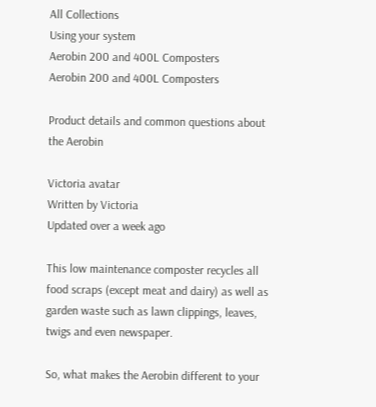All Collections
Using your system
Aerobin 200 and 400L Composters
Aerobin 200 and 400L Composters

Product details and common questions about the Aerobin

Victoria avatar
Written by Victoria
Updated over a week ago

This low maintenance composter recycles all food scraps (except meat and dairy) as well as garden waste such as lawn clippings, leaves, twigs and even newspaper.

So, what makes the Aerobin different to your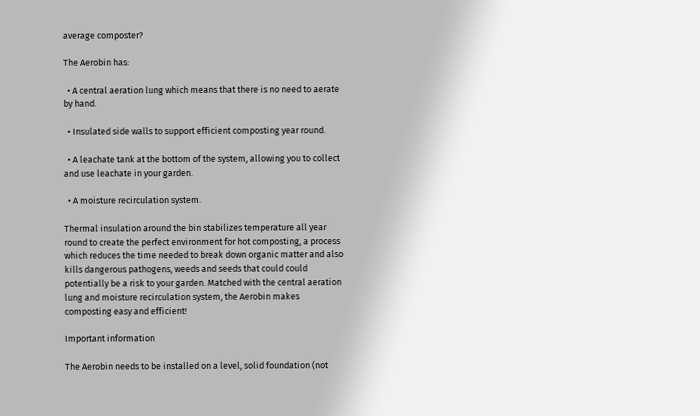average composter?

The Aerobin has:

  • A central aeration lung which means that there is no need to aerate by hand.

  • Insulated side walls to support efficient composting year round.

  • A leachate tank at the bottom of the system, allowing you to collect and use leachate in your garden.

  • A moisture recirculation system.

Thermal insulation around the bin stabilizes temperature all year round to create the perfect environment for hot composting, a process which reduces the time needed to break down organic matter and also kills dangerous pathogens, weeds and seeds that could could potentially be a risk to your garden. Matched with the central aeration lung and moisture recirculation system, the Aerobin makes composting easy and efficient!

Important information

The Aerobin needs to be installed on a level, solid foundation (not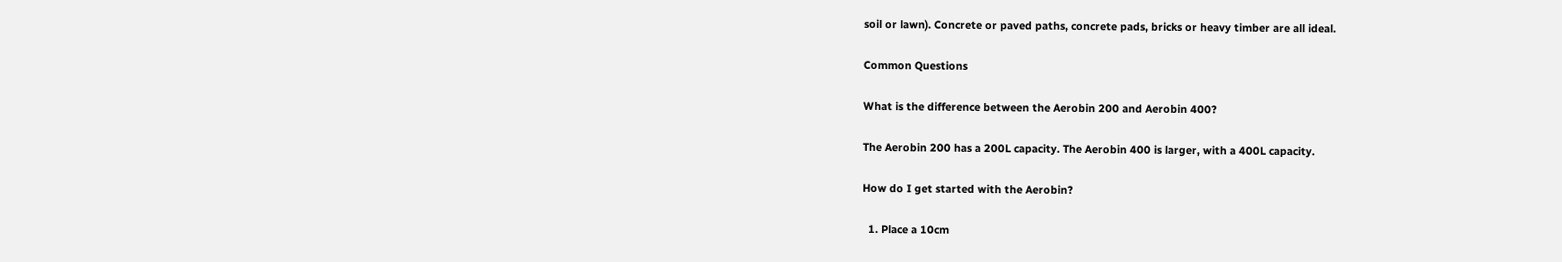soil or lawn). Concrete or paved paths, concrete pads, bricks or heavy timber are all ideal.

Common Questions

What is the difference between the Aerobin 200 and Aerobin 400?

The Aerobin 200 has a 200L capacity. The Aerobin 400 is larger, with a 400L capacity.

How do I get started with the Aerobin?

  1. Place a 10cm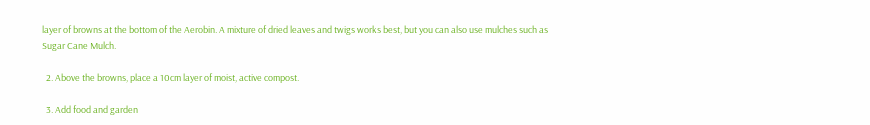layer of browns at the bottom of the Aerobin. A mixture of dried leaves and twigs works best, but you can also use mulches such as Sugar Cane Mulch.

  2. Above the browns, place a 10cm layer of moist, active compost.

  3. Add food and garden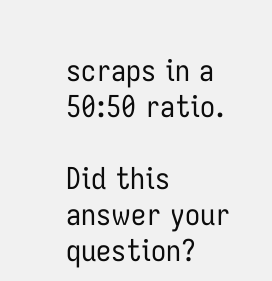scraps in a 50:50 ratio.

Did this answer your question?